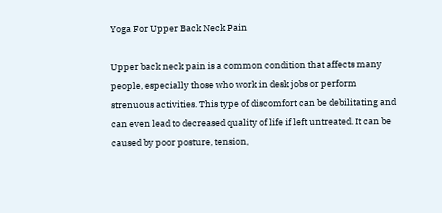Yoga For Upper Back Neck Pain

Upper back neck pain is a common condition that affects many people, especially those who work in desk jobs or perform strenuous activities. This type of discomfort can be debilitating and can even lead to decreased quality of life if left untreated. It can be caused by poor posture, tension,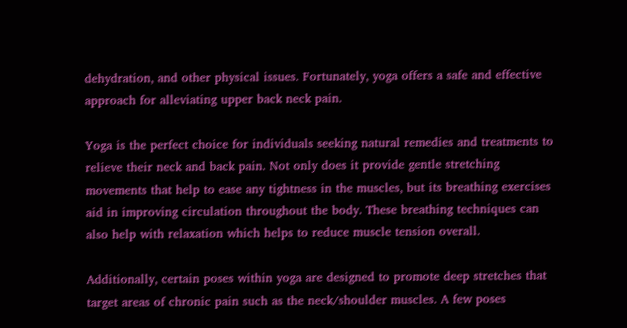dehydration, and other physical issues. Fortunately, yoga offers a safe and effective approach for alleviating upper back neck pain.

Yoga is the perfect choice for individuals seeking natural remedies and treatments to relieve their neck and back pain. Not only does it provide gentle stretching movements that help to ease any tightness in the muscles, but its breathing exercises aid in improving circulation throughout the body. These breathing techniques can also help with relaxation which helps to reduce muscle tension overall.

Additionally, certain poses within yoga are designed to promote deep stretches that target areas of chronic pain such as the neck/shoulder muscles. A few poses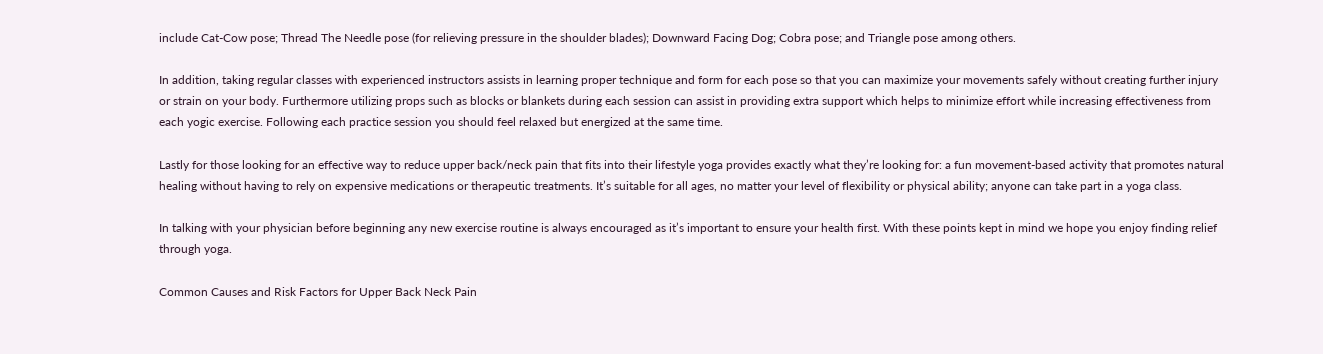include Cat-Cow pose; Thread The Needle pose (for relieving pressure in the shoulder blades); Downward Facing Dog; Cobra pose; and Triangle pose among others.

In addition, taking regular classes with experienced instructors assists in learning proper technique and form for each pose so that you can maximize your movements safely without creating further injury or strain on your body. Furthermore utilizing props such as blocks or blankets during each session can assist in providing extra support which helps to minimize effort while increasing effectiveness from each yogic exercise. Following each practice session you should feel relaxed but energized at the same time.

Lastly for those looking for an effective way to reduce upper back/neck pain that fits into their lifestyle yoga provides exactly what they’re looking for: a fun movement-based activity that promotes natural healing without having to rely on expensive medications or therapeutic treatments. It’s suitable for all ages, no matter your level of flexibility or physical ability; anyone can take part in a yoga class.

In talking with your physician before beginning any new exercise routine is always encouraged as it’s important to ensure your health first. With these points kept in mind we hope you enjoy finding relief through yoga.

Common Causes and Risk Factors for Upper Back Neck Pain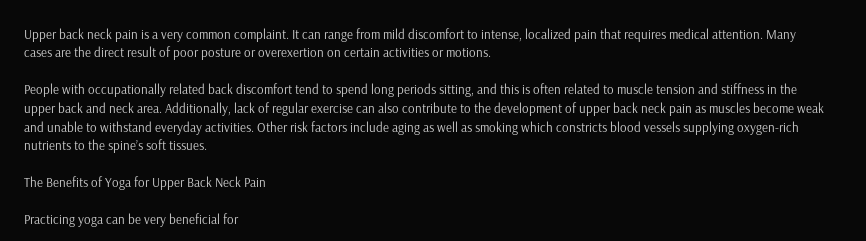Upper back neck pain is a very common complaint. It can range from mild discomfort to intense, localized pain that requires medical attention. Many cases are the direct result of poor posture or overexertion on certain activities or motions.

People with occupationally related back discomfort tend to spend long periods sitting, and this is often related to muscle tension and stiffness in the upper back and neck area. Additionally, lack of regular exercise can also contribute to the development of upper back neck pain as muscles become weak and unable to withstand everyday activities. Other risk factors include aging as well as smoking which constricts blood vessels supplying oxygen-rich nutrients to the spine’s soft tissues.

The Benefits of Yoga for Upper Back Neck Pain

Practicing yoga can be very beneficial for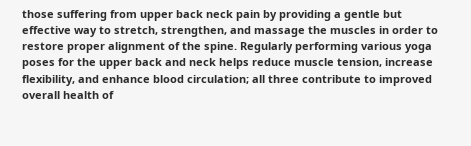those suffering from upper back neck pain by providing a gentle but effective way to stretch, strengthen, and massage the muscles in order to restore proper alignment of the spine. Regularly performing various yoga poses for the upper back and neck helps reduce muscle tension, increase flexibility, and enhance blood circulation; all three contribute to improved overall health of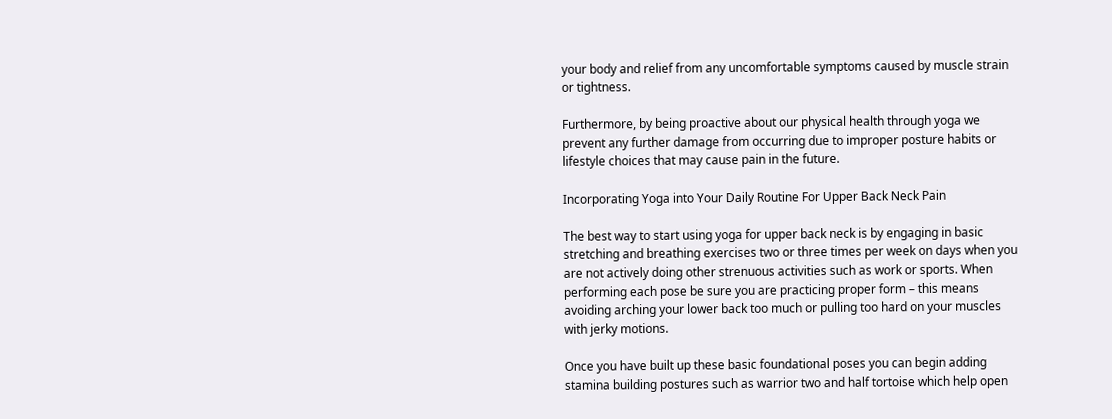your body and relief from any uncomfortable symptoms caused by muscle strain or tightness.

Furthermore, by being proactive about our physical health through yoga we prevent any further damage from occurring due to improper posture habits or lifestyle choices that may cause pain in the future.

Incorporating Yoga into Your Daily Routine For Upper Back Neck Pain

The best way to start using yoga for upper back neck is by engaging in basic stretching and breathing exercises two or three times per week on days when you are not actively doing other strenuous activities such as work or sports. When performing each pose be sure you are practicing proper form – this means avoiding arching your lower back too much or pulling too hard on your muscles with jerky motions.

Once you have built up these basic foundational poses you can begin adding stamina building postures such as warrior two and half tortoise which help open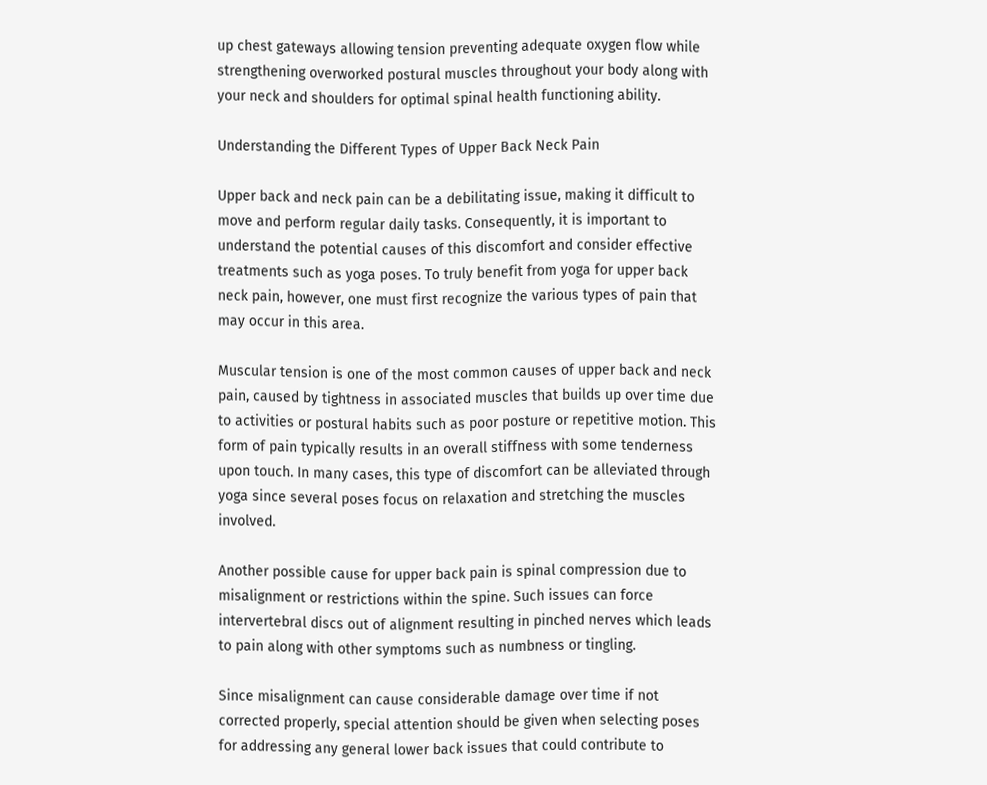up chest gateways allowing tension preventing adequate oxygen flow while strengthening overworked postural muscles throughout your body along with your neck and shoulders for optimal spinal health functioning ability.

Understanding the Different Types of Upper Back Neck Pain

Upper back and neck pain can be a debilitating issue, making it difficult to move and perform regular daily tasks. Consequently, it is important to understand the potential causes of this discomfort and consider effective treatments such as yoga poses. To truly benefit from yoga for upper back neck pain, however, one must first recognize the various types of pain that may occur in this area.

Muscular tension is one of the most common causes of upper back and neck pain, caused by tightness in associated muscles that builds up over time due to activities or postural habits such as poor posture or repetitive motion. This form of pain typically results in an overall stiffness with some tenderness upon touch. In many cases, this type of discomfort can be alleviated through yoga since several poses focus on relaxation and stretching the muscles involved.

Another possible cause for upper back pain is spinal compression due to misalignment or restrictions within the spine. Such issues can force intervertebral discs out of alignment resulting in pinched nerves which leads to pain along with other symptoms such as numbness or tingling.

Since misalignment can cause considerable damage over time if not corrected properly, special attention should be given when selecting poses for addressing any general lower back issues that could contribute to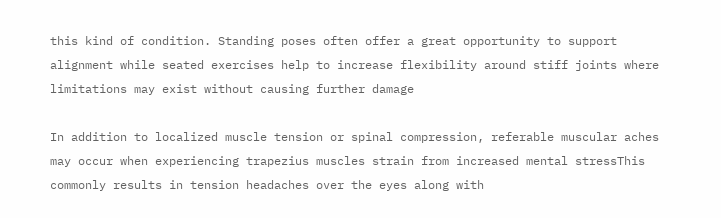this kind of condition. Standing poses often offer a great opportunity to support alignment while seated exercises help to increase flexibility around stiff joints where limitations may exist without causing further damage

In addition to localized muscle tension or spinal compression, referable muscular aches may occur when experiencing trapezius muscles strain from increased mental stressThis commonly results in tension headaches over the eyes along with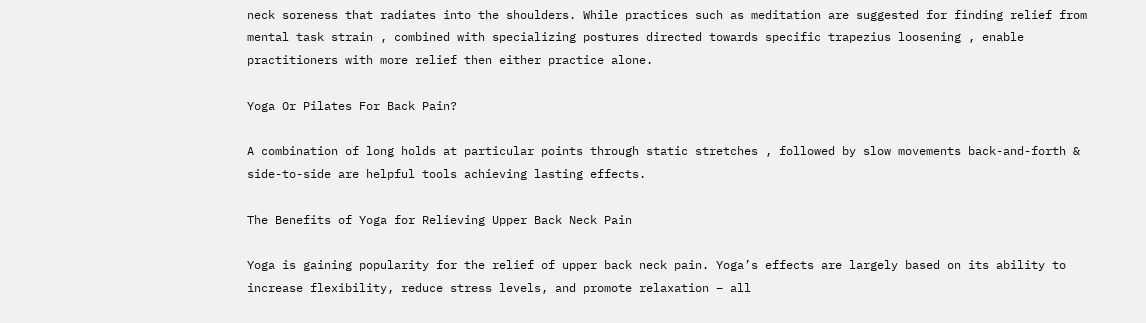neck soreness that radiates into the shoulders. While practices such as meditation are suggested for finding relief from mental task strain , combined with specializing postures directed towards specific trapezius loosening , enable practitioners with more relief then either practice alone.

Yoga Or Pilates For Back Pain?

A combination of long holds at particular points through static stretches , followed by slow movements back-and-forth & side-to-side are helpful tools achieving lasting effects.

The Benefits of Yoga for Relieving Upper Back Neck Pain

Yoga is gaining popularity for the relief of upper back neck pain. Yoga’s effects are largely based on its ability to increase flexibility, reduce stress levels, and promote relaxation – all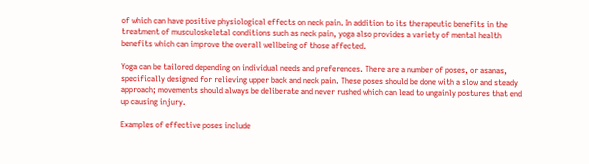of which can have positive physiological effects on neck pain. In addition to its therapeutic benefits in the treatment of musculoskeletal conditions such as neck pain, yoga also provides a variety of mental health benefits which can improve the overall wellbeing of those affected.

Yoga can be tailored depending on individual needs and preferences. There are a number of poses, or asanas, specifically designed for relieving upper back and neck pain. These poses should be done with a slow and steady approach; movements should always be deliberate and never rushed which can lead to ungainly postures that end up causing injury.

Examples of effective poses include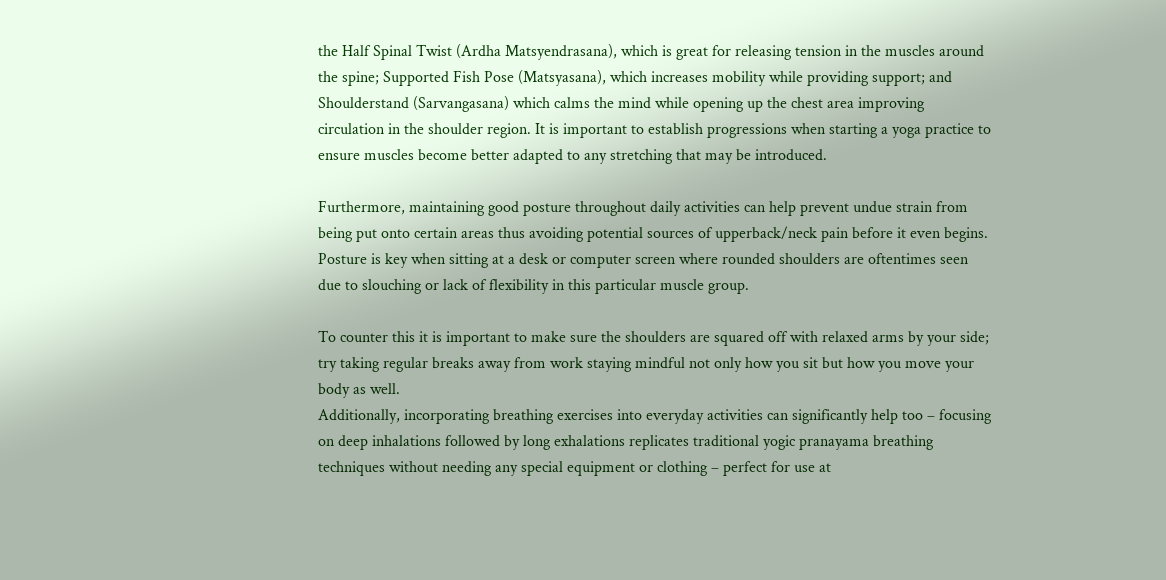the Half Spinal Twist (Ardha Matsyendrasana), which is great for releasing tension in the muscles around the spine; Supported Fish Pose (Matsyasana), which increases mobility while providing support; and Shoulderstand (Sarvangasana) which calms the mind while opening up the chest area improving circulation in the shoulder region. It is important to establish progressions when starting a yoga practice to ensure muscles become better adapted to any stretching that may be introduced.

Furthermore, maintaining good posture throughout daily activities can help prevent undue strain from being put onto certain areas thus avoiding potential sources of upperback/neck pain before it even begins. Posture is key when sitting at a desk or computer screen where rounded shoulders are oftentimes seen due to slouching or lack of flexibility in this particular muscle group.

To counter this it is important to make sure the shoulders are squared off with relaxed arms by your side; try taking regular breaks away from work staying mindful not only how you sit but how you move your body as well.
Additionally, incorporating breathing exercises into everyday activities can significantly help too – focusing on deep inhalations followed by long exhalations replicates traditional yogic pranayama breathing techniques without needing any special equipment or clothing – perfect for use at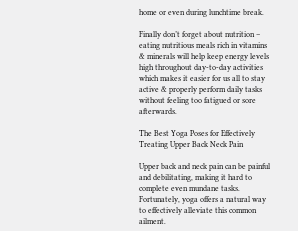home or even during lunchtime break.

Finally don’t forget about nutrition – eating nutritious meals rich in vitamins & minerals will help keep energy levels high throughout day-to-day activities which makes it easier for us all to stay active & properly perform daily tasks without feeling too fatigued or sore afterwards.

The Best Yoga Poses for Effectively Treating Upper Back Neck Pain

Upper back and neck pain can be painful and debilitating, making it hard to complete even mundane tasks. Fortunately, yoga offers a natural way to effectively alleviate this common ailment.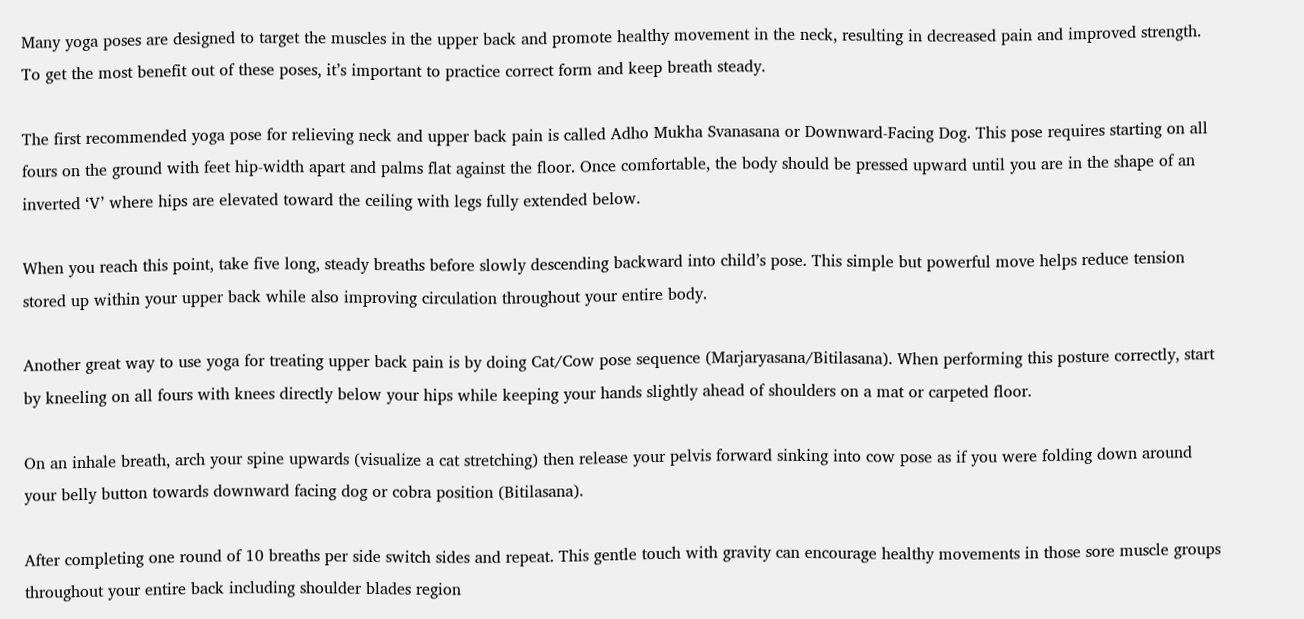Many yoga poses are designed to target the muscles in the upper back and promote healthy movement in the neck, resulting in decreased pain and improved strength. To get the most benefit out of these poses, it’s important to practice correct form and keep breath steady.

The first recommended yoga pose for relieving neck and upper back pain is called Adho Mukha Svanasana or Downward-Facing Dog. This pose requires starting on all fours on the ground with feet hip-width apart and palms flat against the floor. Once comfortable, the body should be pressed upward until you are in the shape of an inverted ‘V’ where hips are elevated toward the ceiling with legs fully extended below.

When you reach this point, take five long, steady breaths before slowly descending backward into child’s pose. This simple but powerful move helps reduce tension stored up within your upper back while also improving circulation throughout your entire body.

Another great way to use yoga for treating upper back pain is by doing Cat/Cow pose sequence (Marjaryasana/Bitilasana). When performing this posture correctly, start by kneeling on all fours with knees directly below your hips while keeping your hands slightly ahead of shoulders on a mat or carpeted floor.

On an inhale breath, arch your spine upwards (visualize a cat stretching) then release your pelvis forward sinking into cow pose as if you were folding down around your belly button towards downward facing dog or cobra position (Bitilasana).

After completing one round of 10 breaths per side switch sides and repeat. This gentle touch with gravity can encourage healthy movements in those sore muscle groups throughout your entire back including shoulder blades region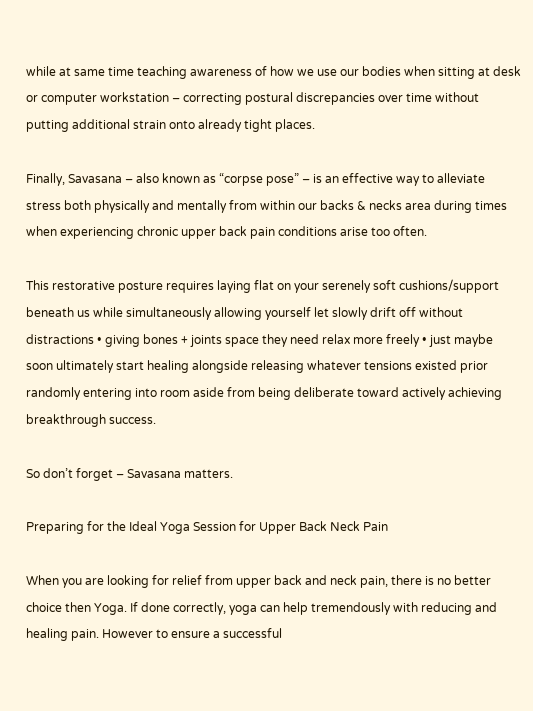while at same time teaching awareness of how we use our bodies when sitting at desk or computer workstation – correcting postural discrepancies over time without putting additional strain onto already tight places.

Finally, Savasana – also known as “corpse pose” – is an effective way to alleviate stress both physically and mentally from within our backs & necks area during times when experiencing chronic upper back pain conditions arise too often.

This restorative posture requires laying flat on your serenely soft cushions/support beneath us while simultaneously allowing yourself let slowly drift off without distractions • giving bones + joints space they need relax more freely • just maybe soon ultimately start healing alongside releasing whatever tensions existed prior randomly entering into room aside from being deliberate toward actively achieving breakthrough success.

So don’t forget – Savasana matters.

Preparing for the Ideal Yoga Session for Upper Back Neck Pain

When you are looking for relief from upper back and neck pain, there is no better choice then Yoga. If done correctly, yoga can help tremendously with reducing and healing pain. However to ensure a successful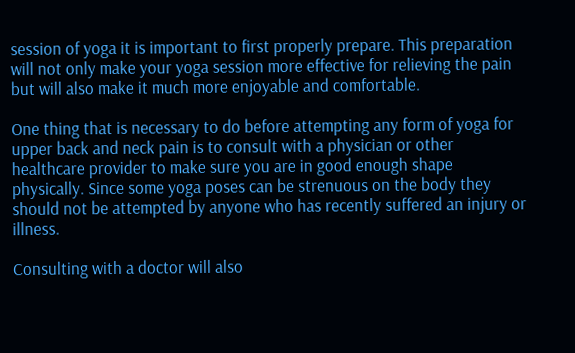session of yoga it is important to first properly prepare. This preparation will not only make your yoga session more effective for relieving the pain but will also make it much more enjoyable and comfortable.

One thing that is necessary to do before attempting any form of yoga for upper back and neck pain is to consult with a physician or other healthcare provider to make sure you are in good enough shape physically. Since some yoga poses can be strenuous on the body they should not be attempted by anyone who has recently suffered an injury or illness.

Consulting with a doctor will also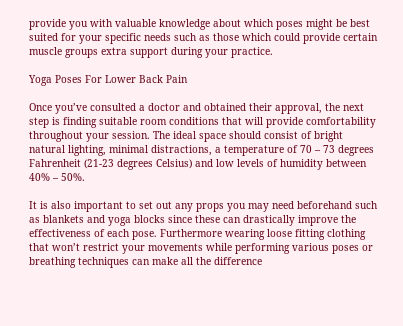provide you with valuable knowledge about which poses might be best suited for your specific needs such as those which could provide certain muscle groups extra support during your practice.

Yoga Poses For Lower Back Pain

Once you’ve consulted a doctor and obtained their approval, the next step is finding suitable room conditions that will provide comfortability throughout your session. The ideal space should consist of bright natural lighting, minimal distractions, a temperature of 70 – 73 degrees Fahrenheit (21-23 degrees Celsius) and low levels of humidity between 40% – 50%.

It is also important to set out any props you may need beforehand such as blankets and yoga blocks since these can drastically improve the effectiveness of each pose. Furthermore wearing loose fitting clothing that won’t restrict your movements while performing various poses or breathing techniques can make all the difference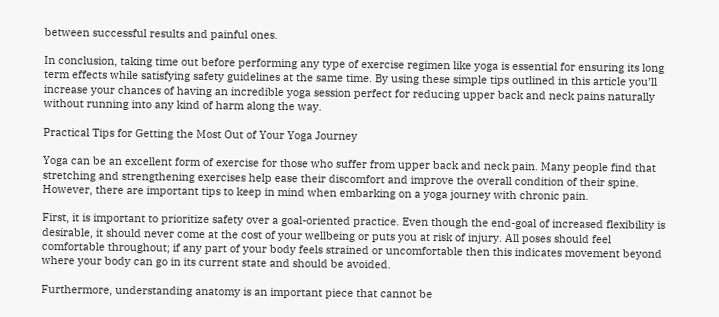between successful results and painful ones.

In conclusion, taking time out before performing any type of exercise regimen like yoga is essential for ensuring its long term effects while satisfying safety guidelines at the same time. By using these simple tips outlined in this article you’ll increase your chances of having an incredible yoga session perfect for reducing upper back and neck pains naturally without running into any kind of harm along the way.

Practical Tips for Getting the Most Out of Your Yoga Journey

Yoga can be an excellent form of exercise for those who suffer from upper back and neck pain. Many people find that stretching and strengthening exercises help ease their discomfort and improve the overall condition of their spine. However, there are important tips to keep in mind when embarking on a yoga journey with chronic pain.

First, it is important to prioritize safety over a goal-oriented practice. Even though the end-goal of increased flexibility is desirable, it should never come at the cost of your wellbeing or puts you at risk of injury. All poses should feel comfortable throughout; if any part of your body feels strained or uncomfortable then this indicates movement beyond where your body can go in its current state and should be avoided.

Furthermore, understanding anatomy is an important piece that cannot be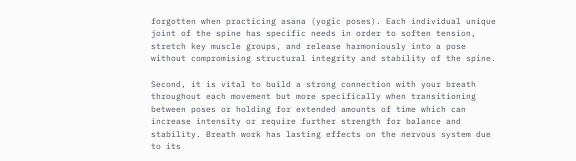forgotten when practicing asana (yogic poses). Each individual unique joint of the spine has specific needs in order to soften tension, stretch key muscle groups, and release harmoniously into a pose without compromising structural integrity and stability of the spine.

Second, it is vital to build a strong connection with your breath throughout each movement but more specifically when transitioning between poses or holding for extended amounts of time which can increase intensity or require further strength for balance and stability. Breath work has lasting effects on the nervous system due to its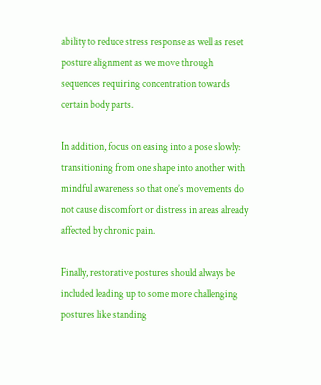ability to reduce stress response as well as reset posture alignment as we move through sequences requiring concentration towards certain body parts.

In addition, focus on easing into a pose slowly: transitioning from one shape into another with mindful awareness so that one’s movements do not cause discomfort or distress in areas already affected by chronic pain.

Finally, restorative postures should always be included leading up to some more challenging postures like standing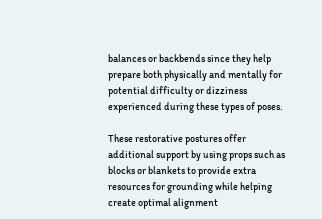balances or backbends since they help prepare both physically and mentally for potential difficulty or dizziness experienced during these types of poses.

These restorative postures offer additional support by using props such as blocks or blankets to provide extra resources for grounding while helping create optimal alignment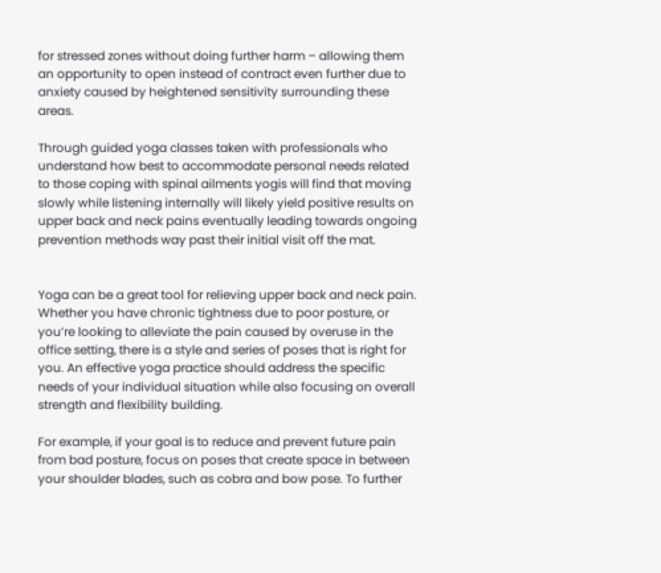for stressed zones without doing further harm – allowing them an opportunity to open instead of contract even further due to anxiety caused by heightened sensitivity surrounding these areas.

Through guided yoga classes taken with professionals who understand how best to accommodate personal needs related to those coping with spinal ailments yogis will find that moving slowly while listening internally will likely yield positive results on upper back and neck pains eventually leading towards ongoing prevention methods way past their initial visit off the mat.


Yoga can be a great tool for relieving upper back and neck pain. Whether you have chronic tightness due to poor posture, or you’re looking to alleviate the pain caused by overuse in the office setting, there is a style and series of poses that is right for you. An effective yoga practice should address the specific needs of your individual situation while also focusing on overall strength and flexibility building.

For example, if your goal is to reduce and prevent future pain from bad posture, focus on poses that create space in between your shoulder blades, such as cobra and bow pose. To further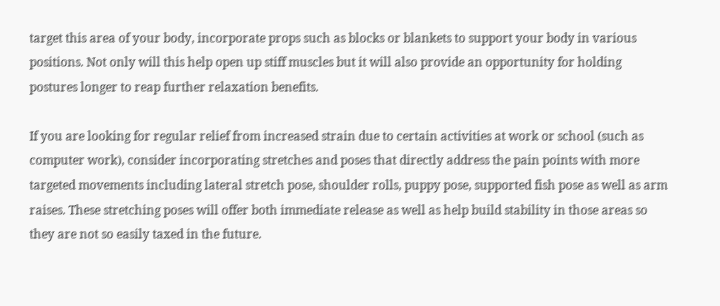target this area of your body, incorporate props such as blocks or blankets to support your body in various positions. Not only will this help open up stiff muscles but it will also provide an opportunity for holding postures longer to reap further relaxation benefits.

If you are looking for regular relief from increased strain due to certain activities at work or school (such as computer work), consider incorporating stretches and poses that directly address the pain points with more targeted movements including lateral stretch pose, shoulder rolls, puppy pose, supported fish pose as well as arm raises. These stretching poses will offer both immediate release as well as help build stability in those areas so they are not so easily taxed in the future.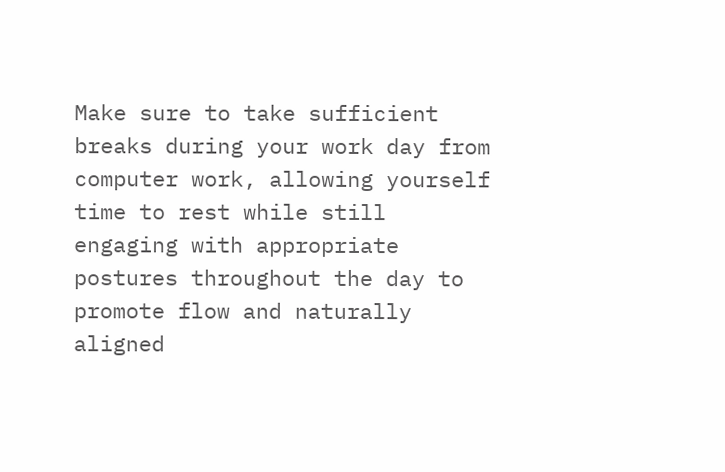Make sure to take sufficient breaks during your work day from computer work, allowing yourself time to rest while still engaging with appropriate postures throughout the day to promote flow and naturally aligned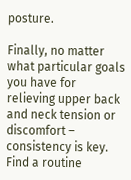posture.

Finally, no matter what particular goals you have for relieving upper back and neck tension or discomfort – consistency is key. Find a routine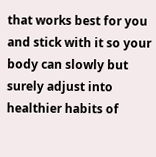that works best for you and stick with it so your body can slowly but surely adjust into healthier habits of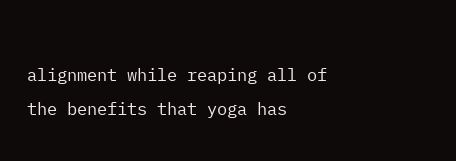alignment while reaping all of the benefits that yoga has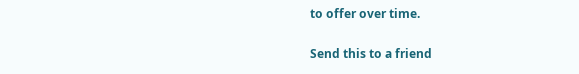to offer over time.

Send this to a friend